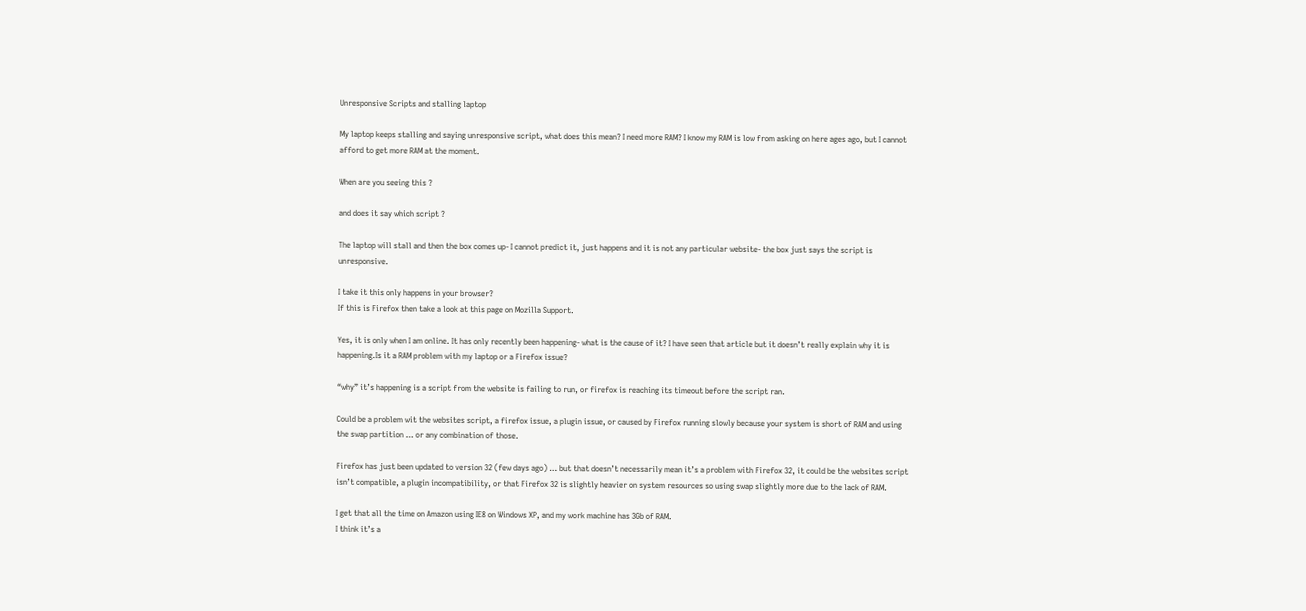Unresponsive Scripts and stalling laptop

My laptop keeps stalling and saying unresponsive script, what does this mean? I need more RAM? I know my RAM is low from asking on here ages ago, but I cannot afford to get more RAM at the moment.

When are you seeing this ?

and does it say which script ?

The laptop will stall and then the box comes up- I cannot predict it, just happens and it is not any particular website- the box just says the script is unresponsive.

I take it this only happens in your browser?
If this is Firefox then take a look at this page on Mozilla Support.

Yes, it is only when I am online. It has only recently been happening- what is the cause of it? I have seen that article but it doesn’t really explain why it is happening.Is it a RAM problem with my laptop or a Firefox issue?

“why” it’s happening is a script from the website is failing to run, or firefox is reaching its timeout before the script ran.

Could be a problem wit the websites script, a firefox issue, a plugin issue, or caused by Firefox running slowly because your system is short of RAM and using the swap partition … or any combination of those.

Firefox has just been updated to version 32 (few days ago) … but that doesn’t necessarily mean it’s a problem with Firefox 32, it could be the websites script isn’t compatible, a plugin incompatibility, or that Firefox 32 is slightly heavier on system resources so using swap slightly more due to the lack of RAM.

I get that all the time on Amazon using IE8 on Windows XP, and my work machine has 3Gb of RAM.
I think it’s a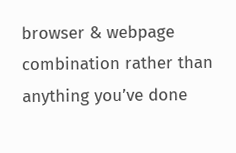browser & webpage combination rather than anything you’ve done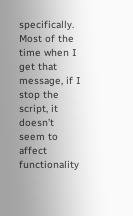specifically. Most of the time when I get that message, if I stop the script, it doesn’t seem to affect functionality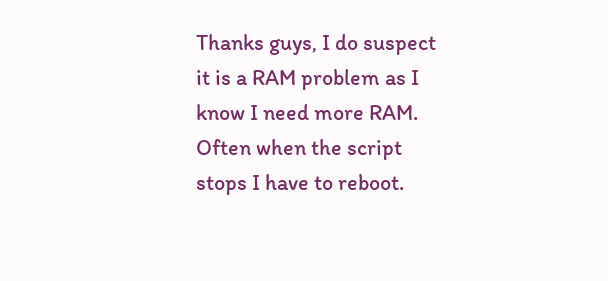Thanks guys, I do suspect it is a RAM problem as I know I need more RAM. Often when the script stops I have to reboot.